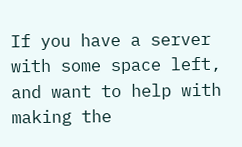If you have a server with some space left, and want to help with making the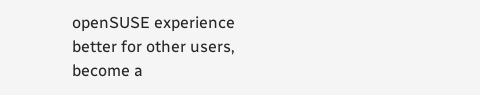openSUSE experience better for other users, become a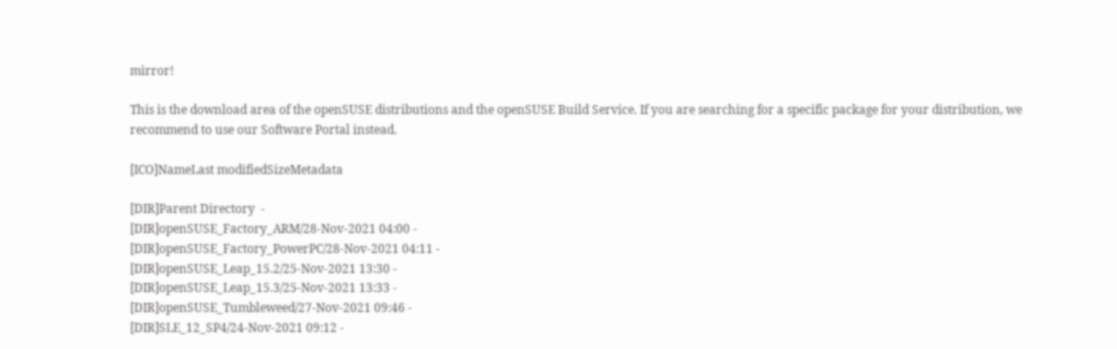mirror!

This is the download area of the openSUSE distributions and the openSUSE Build Service. If you are searching for a specific package for your distribution, we recommend to use our Software Portal instead.

[ICO]NameLast modifiedSizeMetadata

[DIR]Parent Directory  -
[DIR]openSUSE_Factory_ARM/28-Nov-2021 04:00 -
[DIR]openSUSE_Factory_PowerPC/28-Nov-2021 04:11 -
[DIR]openSUSE_Leap_15.2/25-Nov-2021 13:30 -
[DIR]openSUSE_Leap_15.3/25-Nov-2021 13:33 -
[DIR]openSUSE_Tumbleweed/27-Nov-2021 09:46 -
[DIR]SLE_12_SP4/24-Nov-2021 09:12 -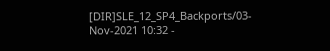[DIR]SLE_12_SP4_Backports/03-Nov-2021 10:32 -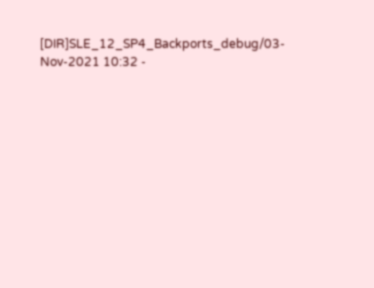[DIR]SLE_12_SP4_Backports_debug/03-Nov-2021 10:32 -